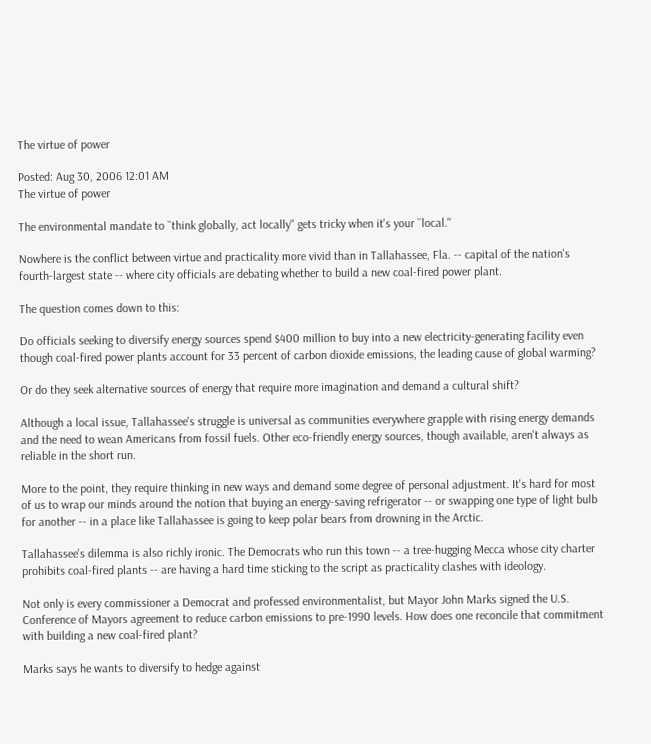The virtue of power

Posted: Aug 30, 2006 12:01 AM
The virtue of power

The environmental mandate to ``think globally, act locally" gets tricky when it's your ``local.''

Nowhere is the conflict between virtue and practicality more vivid than in Tallahassee, Fla. -- capital of the nation's fourth-largest state -- where city officials are debating whether to build a new coal-fired power plant.

The question comes down to this:

Do officials seeking to diversify energy sources spend $400 million to buy into a new electricity-generating facility even though coal-fired power plants account for 33 percent of carbon dioxide emissions, the leading cause of global warming?

Or do they seek alternative sources of energy that require more imagination and demand a cultural shift?

Although a local issue, Tallahassee's struggle is universal as communities everywhere grapple with rising energy demands and the need to wean Americans from fossil fuels. Other eco-friendly energy sources, though available, aren't always as reliable in the short run.

More to the point, they require thinking in new ways and demand some degree of personal adjustment. It's hard for most of us to wrap our minds around the notion that buying an energy-saving refrigerator -- or swapping one type of light bulb for another -- in a place like Tallahassee is going to keep polar bears from drowning in the Arctic.

Tallahassee's dilemma is also richly ironic. The Democrats who run this town -- a tree-hugging Mecca whose city charter prohibits coal-fired plants -- are having a hard time sticking to the script as practicality clashes with ideology.

Not only is every commissioner a Democrat and professed environmentalist, but Mayor John Marks signed the U.S. Conference of Mayors agreement to reduce carbon emissions to pre-1990 levels. How does one reconcile that commitment with building a new coal-fired plant?

Marks says he wants to diversify to hedge against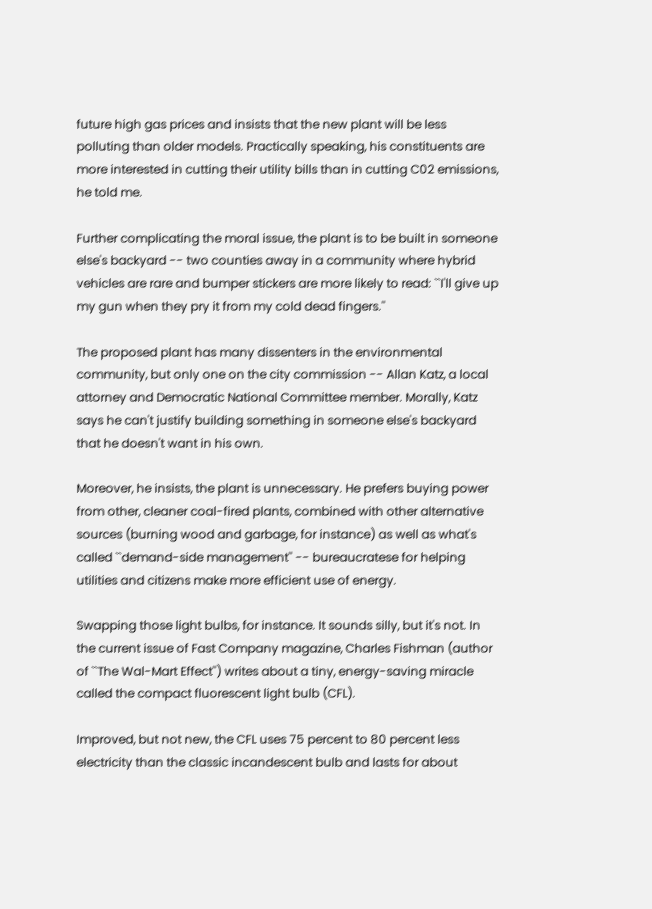future high gas prices and insists that the new plant will be less polluting than older models. Practically speaking, his constituents are more interested in cutting their utility bills than in cutting C02 emissions, he told me.

Further complicating the moral issue, the plant is to be built in someone else's backyard -- two counties away in a community where hybrid vehicles are rare and bumper stickers are more likely to read: ``I'll give up my gun when they pry it from my cold dead fingers.''

The proposed plant has many dissenters in the environmental community, but only one on the city commission -- Allan Katz, a local attorney and Democratic National Committee member. Morally, Katz says he can't justify building something in someone else's backyard that he doesn't want in his own.

Moreover, he insists, the plant is unnecessary. He prefers buying power from other, cleaner coal-fired plants, combined with other alternative sources (burning wood and garbage, for instance) as well as what's called ``demand-side management'' -- bureaucratese for helping utilities and citizens make more efficient use of energy.

Swapping those light bulbs, for instance. It sounds silly, but it's not. In the current issue of Fast Company magazine, Charles Fishman (author of ``The Wal-Mart Effect'') writes about a tiny, energy-saving miracle called the compact fluorescent light bulb (CFL).

Improved, but not new, the CFL uses 75 percent to 80 percent less electricity than the classic incandescent bulb and lasts for about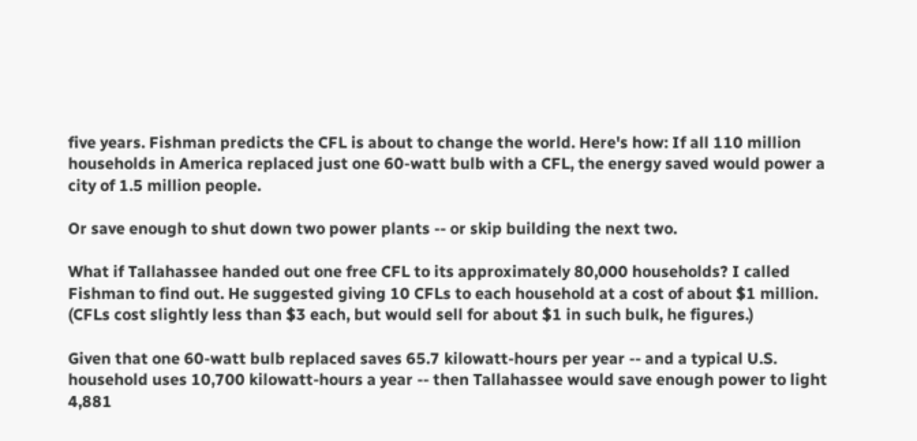five years. Fishman predicts the CFL is about to change the world. Here's how: If all 110 million households in America replaced just one 60-watt bulb with a CFL, the energy saved would power a city of 1.5 million people.

Or save enough to shut down two power plants -- or skip building the next two.

What if Tallahassee handed out one free CFL to its approximately 80,000 households? I called Fishman to find out. He suggested giving 10 CFLs to each household at a cost of about $1 million. (CFLs cost slightly less than $3 each, but would sell for about $1 in such bulk, he figures.)

Given that one 60-watt bulb replaced saves 65.7 kilowatt-hours per year -- and a typical U.S. household uses 10,700 kilowatt-hours a year -- then Tallahassee would save enough power to light 4,881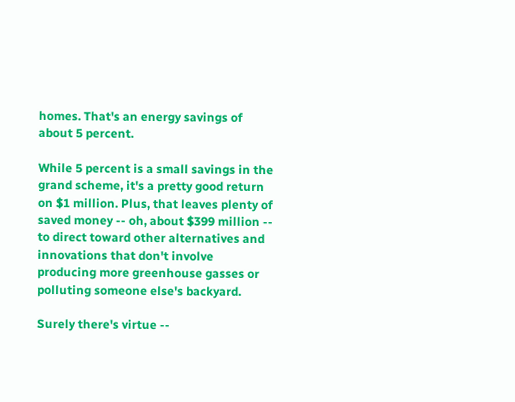homes. That's an energy savings of about 5 percent.

While 5 percent is a small savings in the grand scheme, it's a pretty good return on $1 million. Plus, that leaves plenty of saved money -- oh, about $399 million -- to direct toward other alternatives and innovations that don't involve producing more greenhouse gasses or polluting someone else's backyard.

Surely there's virtue --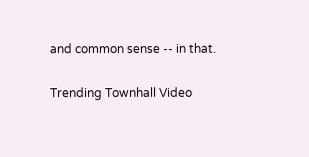and common sense -- in that.

Trending Townhall Video